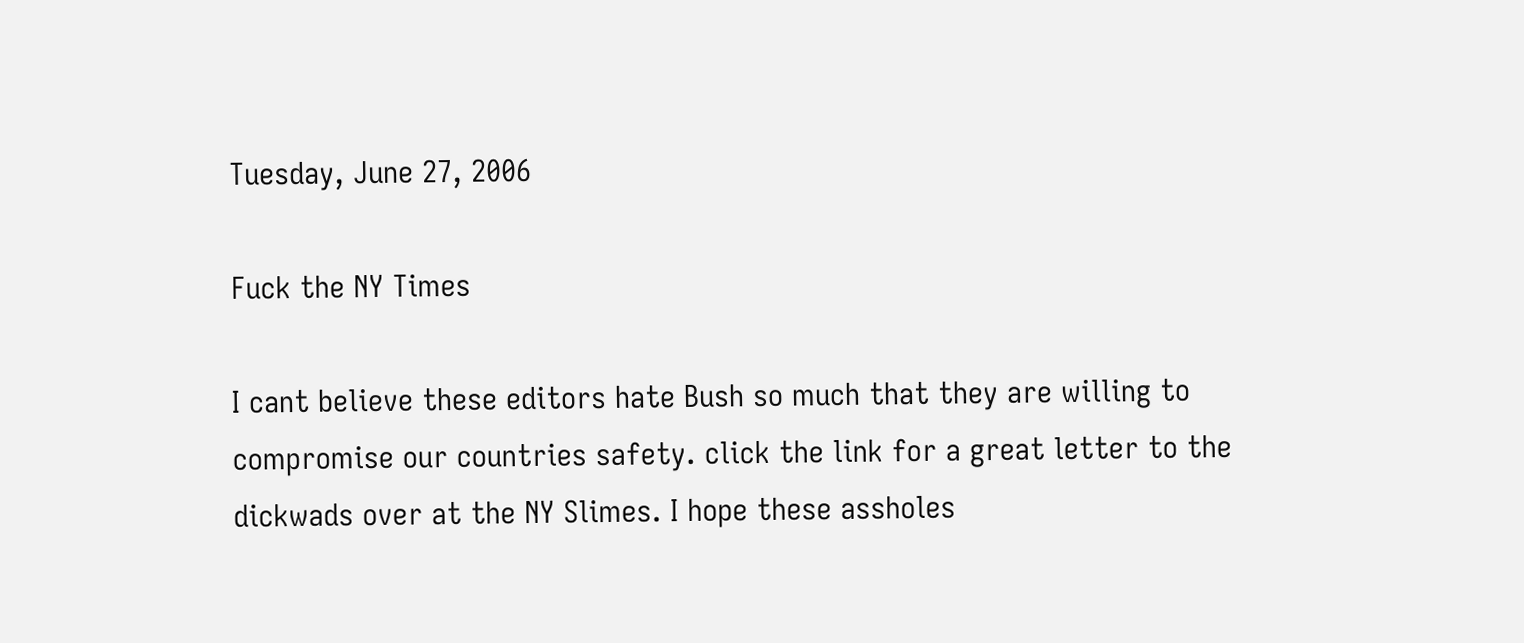Tuesday, June 27, 2006

Fuck the NY Times

I cant believe these editors hate Bush so much that they are willing to compromise our countries safety. click the link for a great letter to the dickwads over at the NY Slimes. I hope these assholes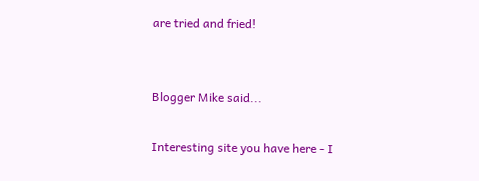are tried and fried!


Blogger Mike said...

Interesting site you have here - I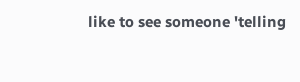like to see someone 'telling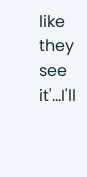like they see it'...I'll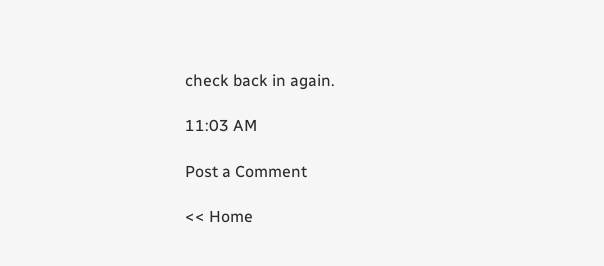check back in again.

11:03 AM

Post a Comment

<< Home